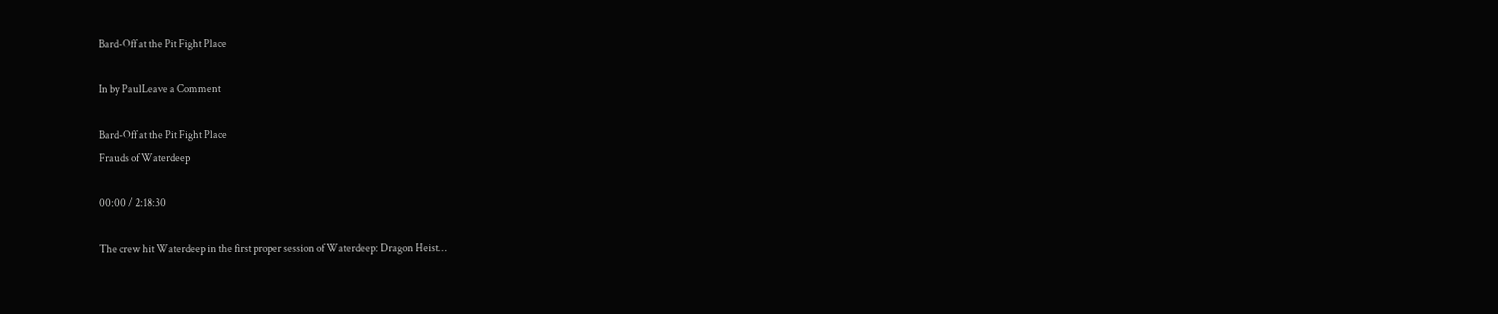Bard-Off at the Pit Fight Place

In by PaulLeave a Comment

Bard-Off at the Pit Fight Place
Frauds of Waterdeep

00:00 / 2:18:30

The crew hit Waterdeep in the first proper session of Waterdeep: Dragon Heist…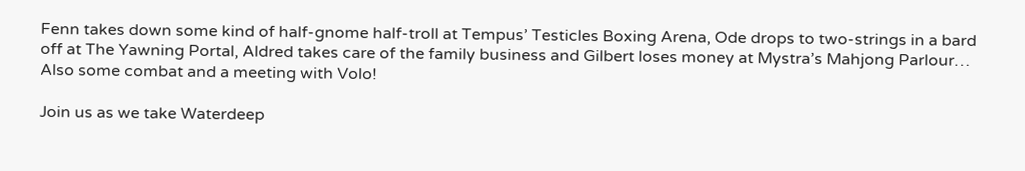Fenn takes down some kind of half-gnome half-troll at Tempus’ Testicles Boxing Arena, Ode drops to two-strings in a bard off at The Yawning Portal, Aldred takes care of the family business and Gilbert loses money at Mystra’s Mahjong Parlour… Also some combat and a meeting with Volo!

Join us as we take Waterdeep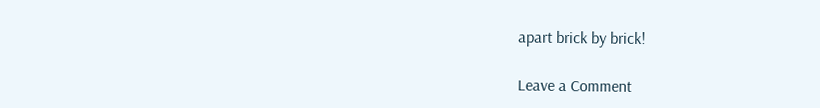apart brick by brick!

Leave a Comment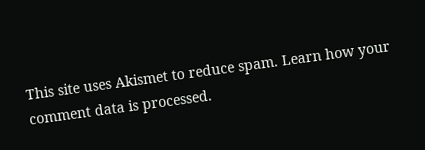This site uses Akismet to reduce spam. Learn how your comment data is processed.